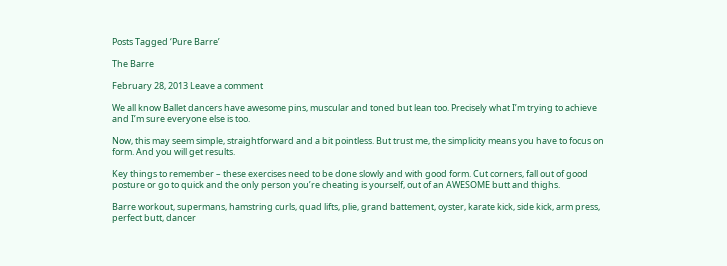Posts Tagged ‘Pure Barre’

The Barre

February 28, 2013 Leave a comment

We all know Ballet dancers have awesome pins, muscular and toned but lean too. Precisely what I’m trying to achieve and I’m sure everyone else is too.

Now, this may seem simple, straightforward and a bit pointless. But trust me, the simplicity means you have to focus on form. And you will get results.

Key things to remember – these exercises need to be done slowly and with good form. Cut corners, fall out of good posture or go to quick and the only person you’re cheating is yourself, out of an AWESOME butt and thighs.

Barre workout, supermans, hamstring curls, quad lifts, plie, grand battement, oyster, karate kick, side kick, arm press, perfect butt, dancer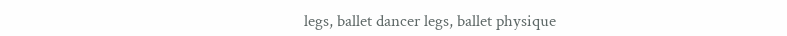legs, ballet dancer legs, ballet physique